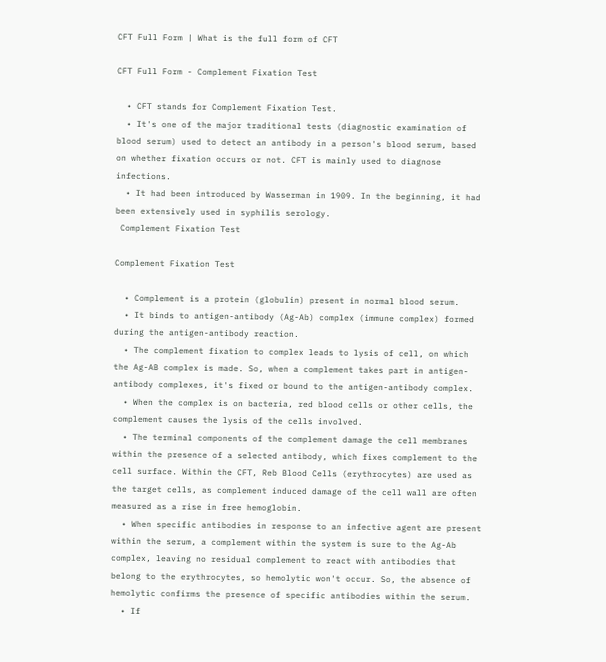CFT Full Form | What is the full form of CFT

CFT Full Form - Complement Fixation Test

  • CFT stands for Complement Fixation Test.
  • It's one of the major traditional tests (diagnostic examination of blood serum) used to detect an antibody in a person's blood serum, based on whether fixation occurs or not. CFT is mainly used to diagnose infections.
  • It had been introduced by Wasserman in 1909. In the beginning, it had been extensively used in syphilis serology.
 Complement Fixation Test

Complement Fixation Test

  • Complement is a protein (globulin) present in normal blood serum.
  • It binds to antigen-antibody (Ag-Ab) complex (immune complex) formed during the antigen-antibody reaction.
  • The complement fixation to complex leads to lysis of cell, on which the Ag-AB complex is made. So, when a complement takes part in antigen-antibody complexes, it's fixed or bound to the antigen-antibody complex.
  • When the complex is on bacteria, red blood cells or other cells, the complement causes the lysis of the cells involved.
  • The terminal components of the complement damage the cell membranes within the presence of a selected antibody, which fixes complement to the cell surface. Within the CFT, Reb Blood Cells (erythrocytes) are used as the target cells, as complement induced damage of the cell wall are often measured as a rise in free hemoglobin.
  • When specific antibodies in response to an infective agent are present within the serum, a complement within the system is sure to the Ag-Ab complex, leaving no residual complement to react with antibodies that belong to the erythrocytes, so hemolytic won't occur. So, the absence of hemolytic confirms the presence of specific antibodies within the serum.
  • If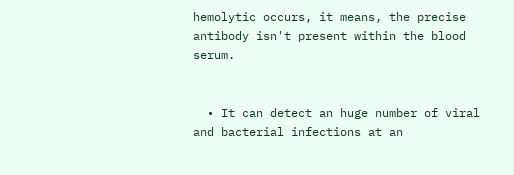hemolytic occurs, it means, the precise antibody isn't present within the blood serum.


  • It can detect an huge number of viral and bacterial infections at an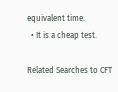equivalent time.
  • It is a cheap test.

Related Searches to CFT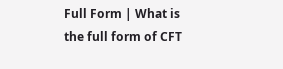Full Form | What is the full form of CFT